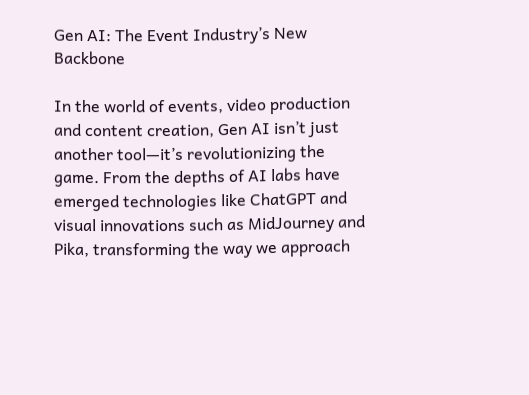Gen AI: The Event Industry’s New Backbone

In the world of events, video production and content creation, Gen AI isn’t just another tool—it’s revolutionizing the game. From the depths of AI labs have emerged technologies like ChatGPT and visual innovations such as MidJourney and Pika, transforming the way we approach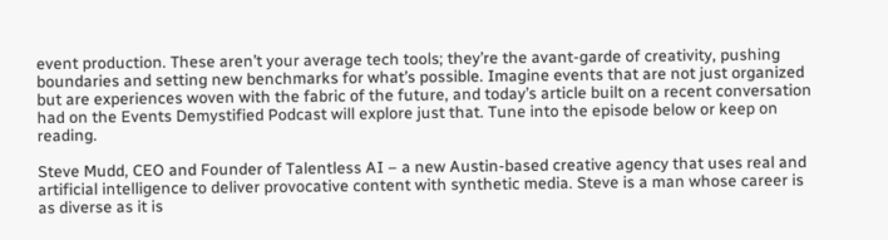event production. These aren’t your average tech tools; they’re the avant-garde of creativity, pushing boundaries and setting new benchmarks for what’s possible. Imagine events that are not just organized but are experiences woven with the fabric of the future, and today’s article built on a recent conversation had on the Events Demystified Podcast will explore just that. Tune into the episode below or keep on reading.

Steve Mudd, CEO and Founder of Talentless AI – a new Austin-based creative agency that uses real and artificial intelligence to deliver provocative content with synthetic media. Steve is a man whose career is as diverse as it is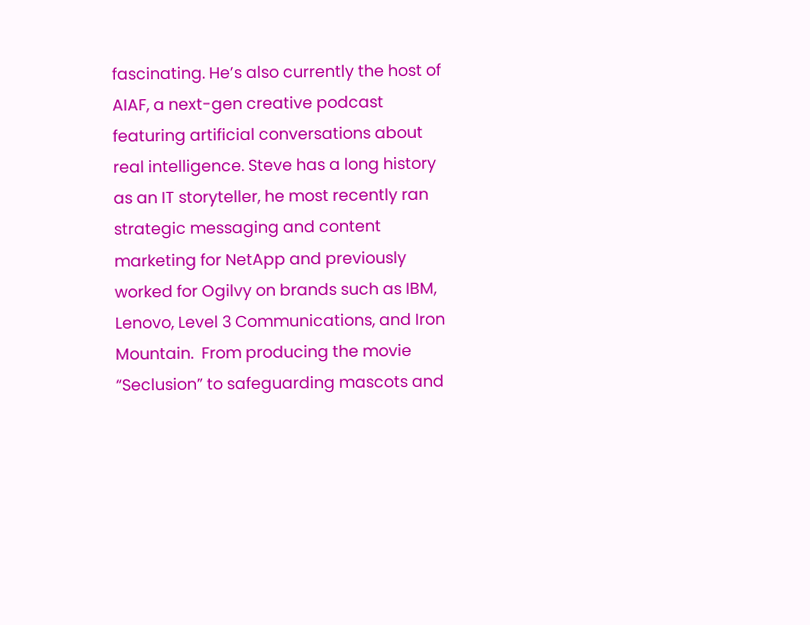fascinating. He’s also currently the host of AIAF, a next-gen creative podcast featuring artificial conversations about real intelligence. Steve has a long history as an IT storyteller, he most recently ran strategic messaging and content marketing for NetApp and previously worked for Ogilvy on brands such as IBM, Lenovo, Level 3 Communications, and Iron Mountain.  From producing the movie “Seclusion” to safeguarding mascots and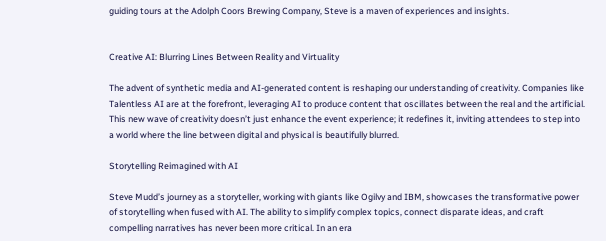guiding tours at the Adolph Coors Brewing Company, Steve is a maven of experiences and insights.


Creative AI: Blurring Lines Between Reality and Virtuality

The advent of synthetic media and AI-generated content is reshaping our understanding of creativity. Companies like Talentless AI are at the forefront, leveraging AI to produce content that oscillates between the real and the artificial. This new wave of creativity doesn’t just enhance the event experience; it redefines it, inviting attendees to step into a world where the line between digital and physical is beautifully blurred.

Storytelling Reimagined with AI

Steve Mudd’s journey as a storyteller, working with giants like Ogilvy and IBM, showcases the transformative power of storytelling when fused with AI. The ability to simplify complex topics, connect disparate ideas, and craft compelling narratives has never been more critical. In an era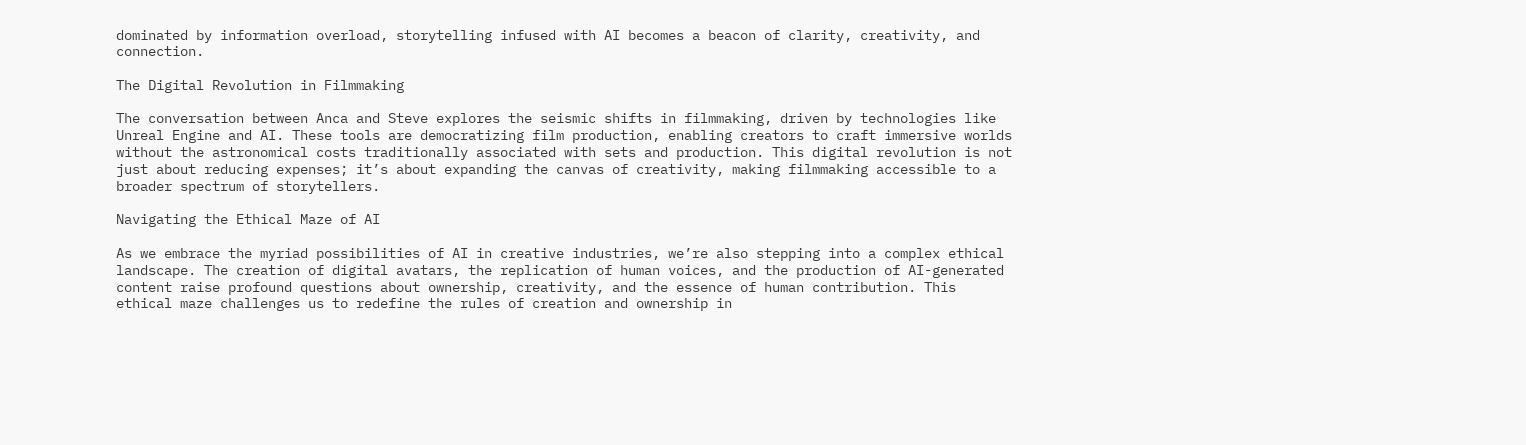dominated by information overload, storytelling infused with AI becomes a beacon of clarity, creativity, and connection.

The Digital Revolution in Filmmaking

The conversation between Anca and Steve explores the seismic shifts in filmmaking, driven by technologies like Unreal Engine and AI. These tools are democratizing film production, enabling creators to craft immersive worlds without the astronomical costs traditionally associated with sets and production. This digital revolution is not just about reducing expenses; it’s about expanding the canvas of creativity, making filmmaking accessible to a broader spectrum of storytellers.

Navigating the Ethical Maze of AI

As we embrace the myriad possibilities of AI in creative industries, we’re also stepping into a complex ethical landscape. The creation of digital avatars, the replication of human voices, and the production of AI-generated content raise profound questions about ownership, creativity, and the essence of human contribution. This ethical maze challenges us to redefine the rules of creation and ownership in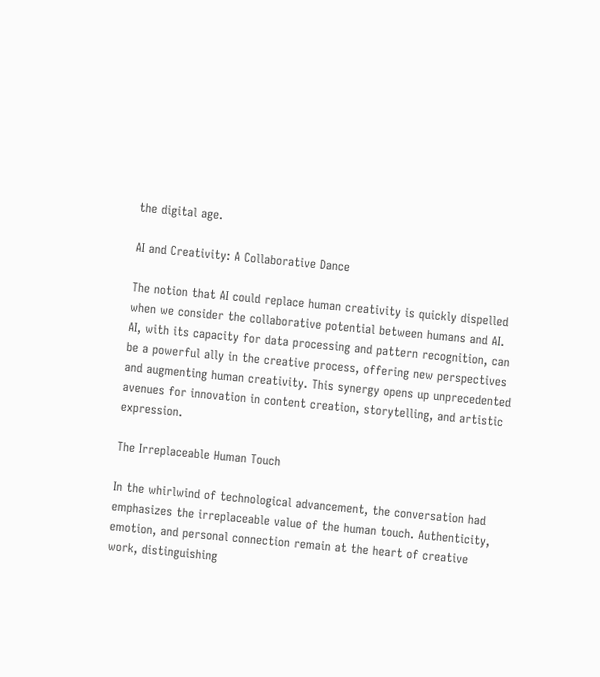the digital age.

AI and Creativity: A Collaborative Dance

The notion that AI could replace human creativity is quickly dispelled when we consider the collaborative potential between humans and AI. AI, with its capacity for data processing and pattern recognition, can be a powerful ally in the creative process, offering new perspectives and augmenting human creativity. This synergy opens up unprecedented avenues for innovation in content creation, storytelling, and artistic expression.

The Irreplaceable Human Touch

In the whirlwind of technological advancement, the conversation had emphasizes the irreplaceable value of the human touch. Authenticity, emotion, and personal connection remain at the heart of creative work, distinguishing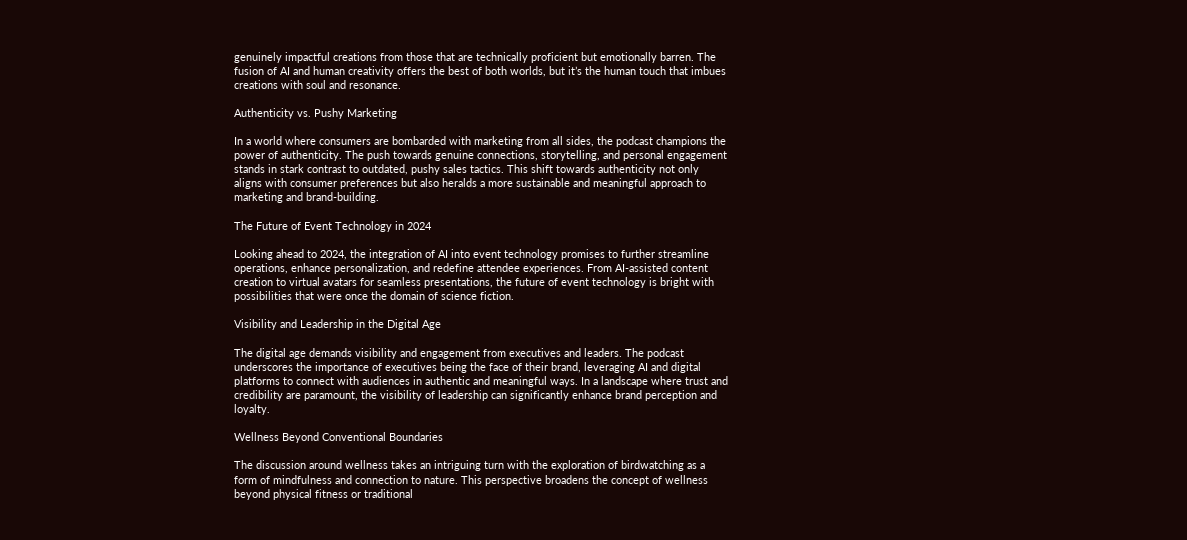genuinely impactful creations from those that are technically proficient but emotionally barren. The fusion of AI and human creativity offers the best of both worlds, but it’s the human touch that imbues creations with soul and resonance.

Authenticity vs. Pushy Marketing

In a world where consumers are bombarded with marketing from all sides, the podcast champions the power of authenticity. The push towards genuine connections, storytelling, and personal engagement stands in stark contrast to outdated, pushy sales tactics. This shift towards authenticity not only aligns with consumer preferences but also heralds a more sustainable and meaningful approach to marketing and brand-building.

The Future of Event Technology in 2024

Looking ahead to 2024, the integration of AI into event technology promises to further streamline operations, enhance personalization, and redefine attendee experiences. From AI-assisted content creation to virtual avatars for seamless presentations, the future of event technology is bright with possibilities that were once the domain of science fiction.

Visibility and Leadership in the Digital Age

The digital age demands visibility and engagement from executives and leaders. The podcast underscores the importance of executives being the face of their brand, leveraging AI and digital platforms to connect with audiences in authentic and meaningful ways. In a landscape where trust and credibility are paramount, the visibility of leadership can significantly enhance brand perception and loyalty.

Wellness Beyond Conventional Boundaries

The discussion around wellness takes an intriguing turn with the exploration of birdwatching as a form of mindfulness and connection to nature. This perspective broadens the concept of wellness beyond physical fitness or traditional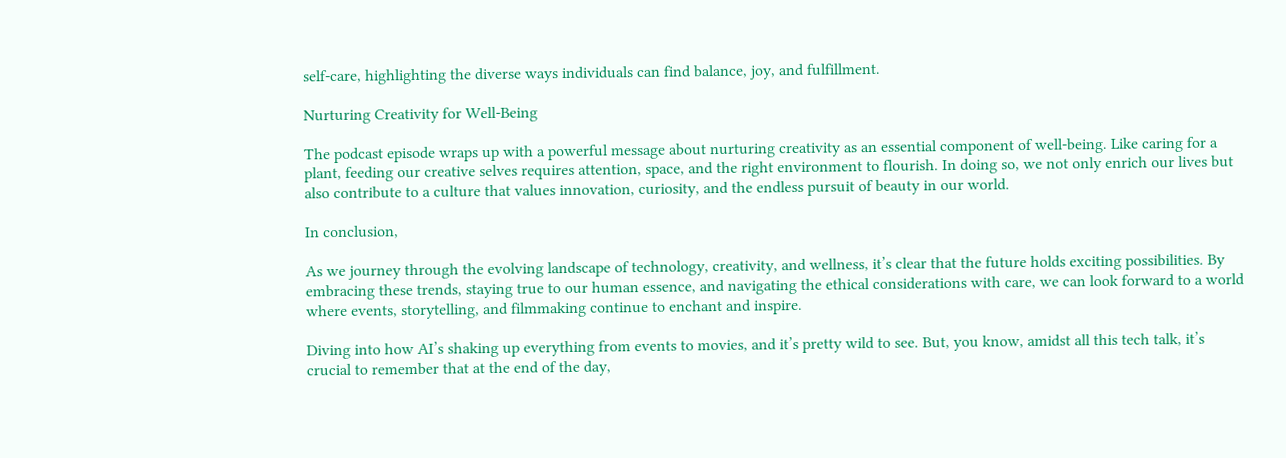self-care, highlighting the diverse ways individuals can find balance, joy, and fulfillment.

Nurturing Creativity for Well-Being

The podcast episode wraps up with a powerful message about nurturing creativity as an essential component of well-being. Like caring for a plant, feeding our creative selves requires attention, space, and the right environment to flourish. In doing so, we not only enrich our lives but also contribute to a culture that values innovation, curiosity, and the endless pursuit of beauty in our world.

In conclusion,

As we journey through the evolving landscape of technology, creativity, and wellness, it’s clear that the future holds exciting possibilities. By embracing these trends, staying true to our human essence, and navigating the ethical considerations with care, we can look forward to a world where events, storytelling, and filmmaking continue to enchant and inspire.

Diving into how AI’s shaking up everything from events to movies, and it’s pretty wild to see. But, you know, amidst all this tech talk, it’s crucial to remember that at the end of the day,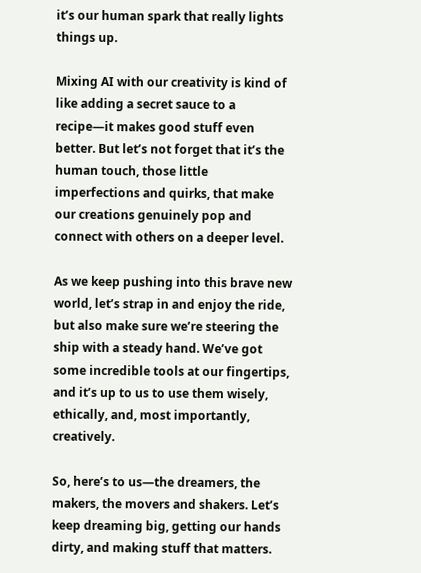it’s our human spark that really lights things up.

Mixing AI with our creativity is kind of like adding a secret sauce to a recipe—it makes good stuff even better. But let’s not forget that it’s the human touch, those little imperfections and quirks, that make our creations genuinely pop and connect with others on a deeper level.

As we keep pushing into this brave new world, let’s strap in and enjoy the ride, but also make sure we’re steering the ship with a steady hand. We’ve got some incredible tools at our fingertips, and it’s up to us to use them wisely, ethically, and, most importantly, creatively.

So, here’s to us—the dreamers, the makers, the movers and shakers. Let’s keep dreaming big, getting our hands dirty, and making stuff that matters.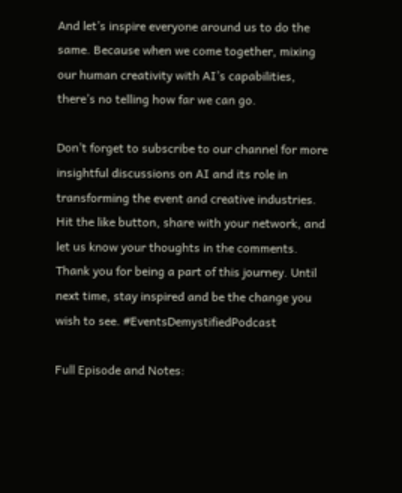And let’s inspire everyone around us to do the same. Because when we come together, mixing our human creativity with AI’s capabilities, there’s no telling how far we can go.

Don’t forget to subscribe to our channel for more insightful discussions on AI and its role in transforming the event and creative industries. Hit the like button, share with your network, and let us know your thoughts in the comments. Thank you for being a part of this journey. Until next time, stay inspired and be the change you wish to see. #EventsDemystifiedPodcast

Full Episode and Notes: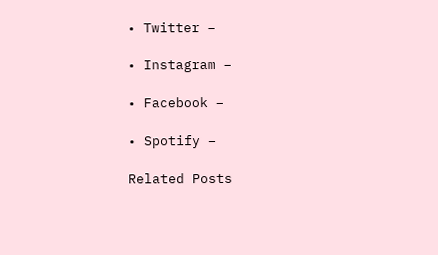• Twitter –

• Instagram –

• Facebook –

• Spotify –

Related Posts